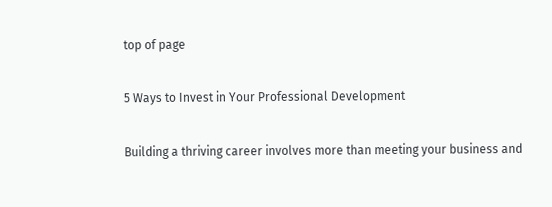top of page

5 Ways to Invest in Your Professional Development

Building a thriving career involves more than meeting your business and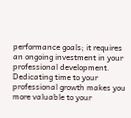performance goals; it requires an ongoing investment in your professional development. Dedicating time to your professional growth makes you more valuable to your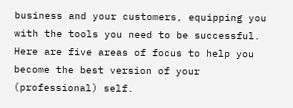business and your customers, equipping you with the tools you need to be successful. Here are five areas of focus to help you become the best version of your (professional) self.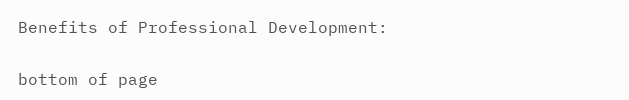Benefits of Professional Development:


bottom of page